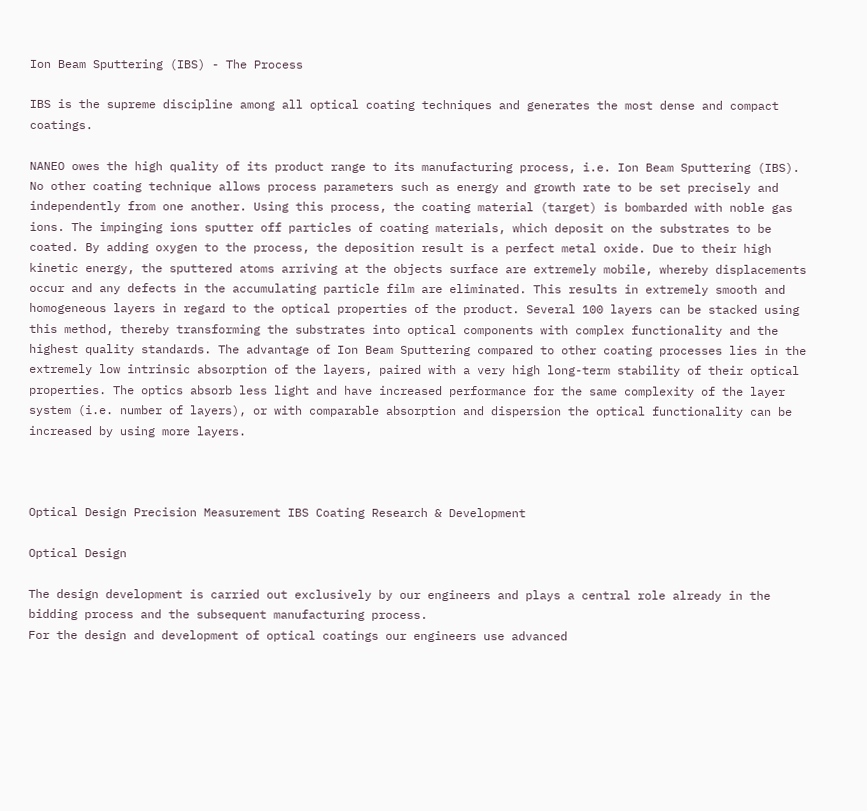Ion Beam Sputtering (IBS) - The Process

IBS is the supreme discipline among all optical coating techniques and generates the most dense and compact coatings.

NANEO owes the high quality of its product range to its manufacturing process, i.e. Ion Beam Sputtering (IBS). No other coating technique allows process parameters such as energy and growth rate to be set precisely and independently from one another. Using this process, the coating material (target) is bombarded with noble gas ions. The impinging ions sputter off particles of coating materials, which deposit on the substrates to be coated. By adding oxygen to the process, the deposition result is a perfect metal oxide. Due to their high kinetic energy, the sputtered atoms arriving at the objects surface are extremely mobile, whereby displacements occur and any defects in the accumulating particle film are eliminated. This results in extremely smooth and homogeneous layers in regard to the optical properties of the product. Several 100 layers can be stacked using this method, thereby transforming the substrates into optical components with complex functionality and the highest quality standards. The advantage of Ion Beam Sputtering compared to other coating processes lies in the extremely low intrinsic absorption of the layers, paired with a very high long-term stability of their optical properties. The optics absorb less light and have increased performance for the same complexity of the layer system (i.e. number of layers), or with comparable absorption and dispersion the optical functionality can be increased by using more layers.



Optical Design Precision Measurement IBS Coating Research & Development

Optical Design

The design development is carried out exclusively by our engineers and plays a central role already in the bidding process and the subsequent manufacturing process.
For the design and development of optical coatings our engineers use advanced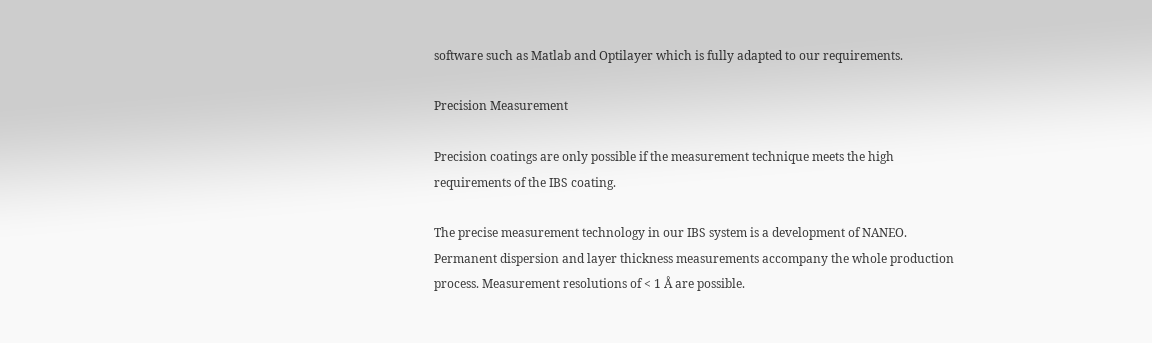software such as Matlab and Optilayer which is fully adapted to our requirements.

Precision Measurement

Precision coatings are only possible if the measurement technique meets the high requirements of the IBS coating.

The precise measurement technology in our IBS system is a development of NANEO. Permanent dispersion and layer thickness measurements accompany the whole production process. Measurement resolutions of < 1 Å are possible.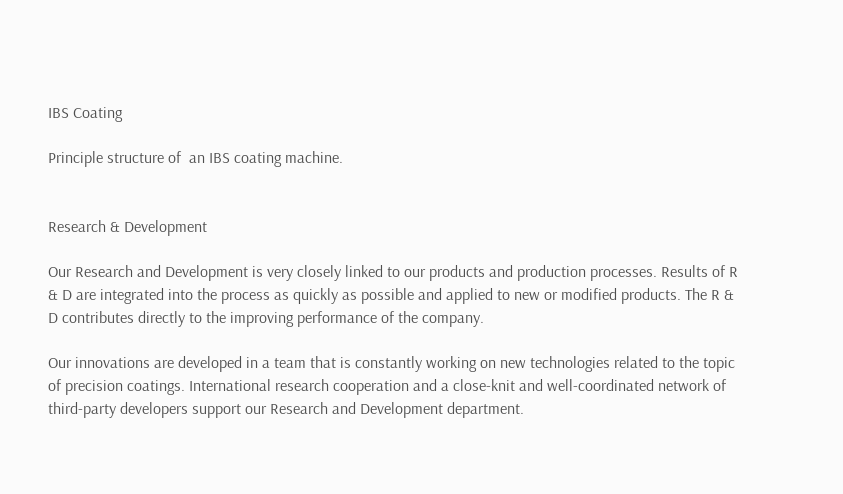IBS Coating

Principle structure of  an IBS coating machine.


Research & Development

Our Research and Development is very closely linked to our products and production processes. Results of R & D are integrated into the process as quickly as possible and applied to new or modified products. The R & D contributes directly to the improving performance of the company.

Our innovations are developed in a team that is constantly working on new technologies related to the topic of precision coatings. International research cooperation and a close-knit and well-coordinated network of third-party developers support our Research and Development department.